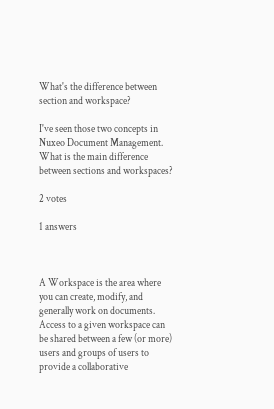What's the difference between section and workspace?

I've seen those two concepts in Nuxeo Document Management. What is the main difference between sections and workspaces?

2 votes

1 answers



A Workspace is the area where you can create, modify, and generally work on documents. Access to a given workspace can be shared between a few (or more) users and groups of users to provide a collaborative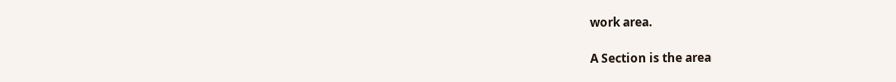work area.

A Section is the area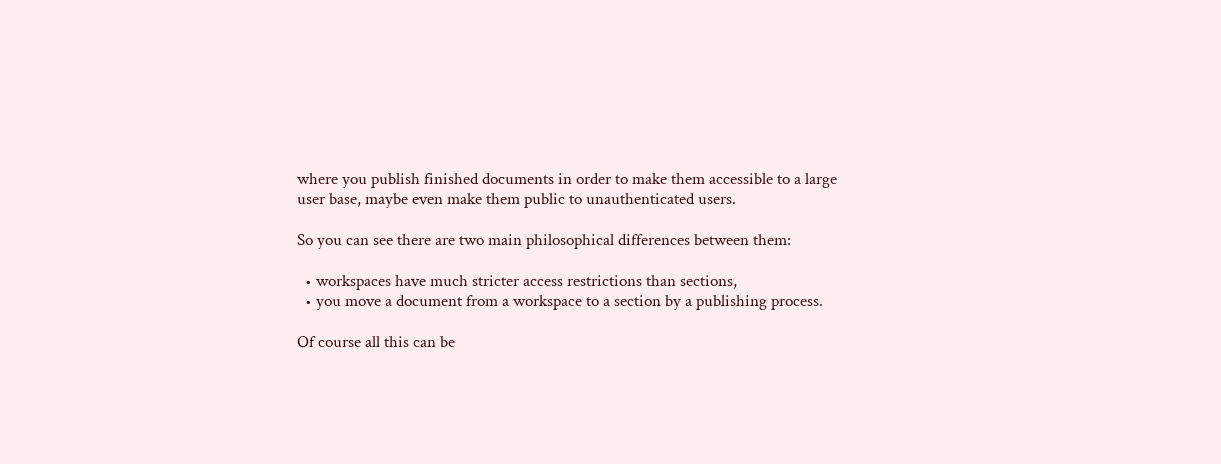where you publish finished documents in order to make them accessible to a large user base, maybe even make them public to unauthenticated users.

So you can see there are two main philosophical differences between them:

  • workspaces have much stricter access restrictions than sections,
  • you move a document from a workspace to a section by a publishing process.

Of course all this can be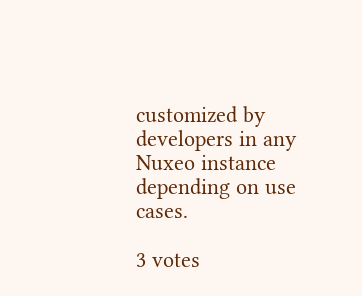customized by developers in any Nuxeo instance depending on use cases.

3 votes